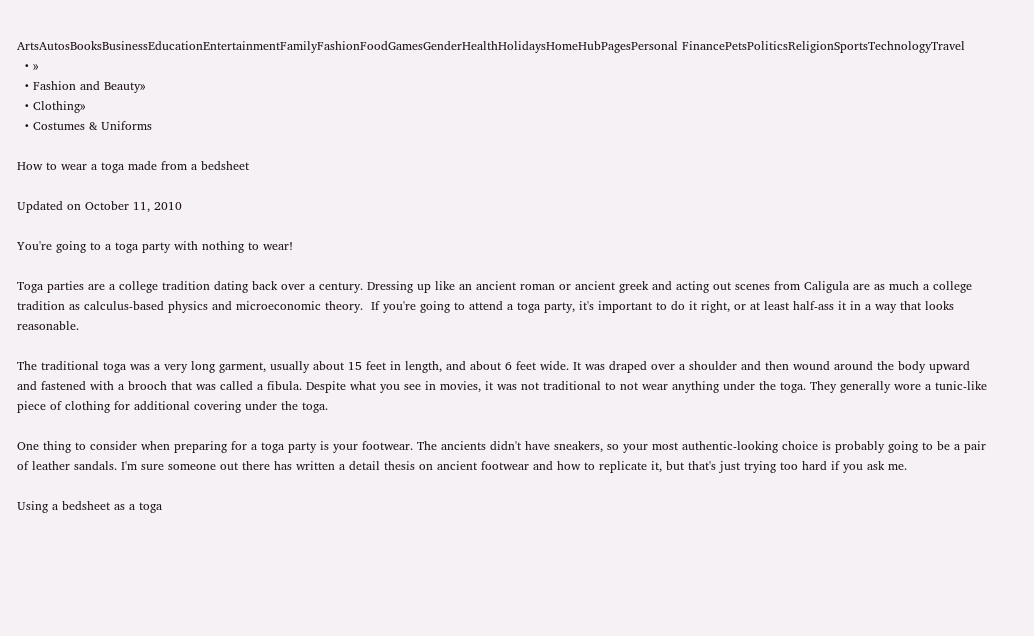ArtsAutosBooksBusinessEducationEntertainmentFamilyFashionFoodGamesGenderHealthHolidaysHomeHubPagesPersonal FinancePetsPoliticsReligionSportsTechnologyTravel
  • »
  • Fashion and Beauty»
  • Clothing»
  • Costumes & Uniforms

How to wear a toga made from a bedsheet

Updated on October 11, 2010

You're going to a toga party with nothing to wear!

Toga parties are a college tradition dating back over a century. Dressing up like an ancient roman or ancient greek and acting out scenes from Caligula are as much a college tradition as calculus-based physics and microeconomic theory.  If you're going to attend a toga party, it's important to do it right, or at least half-ass it in a way that looks reasonable.

The traditional toga was a very long garment, usually about 15 feet in length, and about 6 feet wide. It was draped over a shoulder and then wound around the body upward and fastened with a brooch that was called a fibula. Despite what you see in movies, it was not traditional to not wear anything under the toga. They generally wore a tunic-like piece of clothing for additional covering under the toga.

One thing to consider when preparing for a toga party is your footwear. The ancients didn't have sneakers, so your most authentic-looking choice is probably going to be a pair of leather sandals. I'm sure someone out there has written a detail thesis on ancient footwear and how to replicate it, but that's just trying too hard if you ask me.

Using a bedsheet as a toga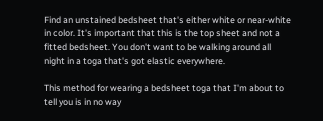Find an unstained bedsheet that's either white or near-white in color. It's important that this is the top sheet and not a fitted bedsheet. You don't want to be walking around all night in a toga that's got elastic everywhere.

This method for wearing a bedsheet toga that I'm about to tell you is in no way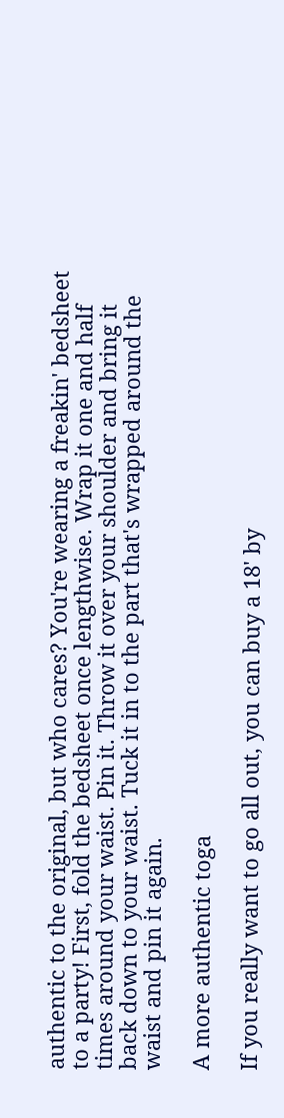authentic to the original, but who cares? You're wearing a freakin' bedsheet to a party! First, fold the bedsheet once lengthwise. Wrap it one and half times around your waist. Pin it. Throw it over your shoulder and bring it back down to your waist. Tuck it in to the part that's wrapped around the waist and pin it again.

A more authentic toga

If you really want to go all out, you can buy a 18' by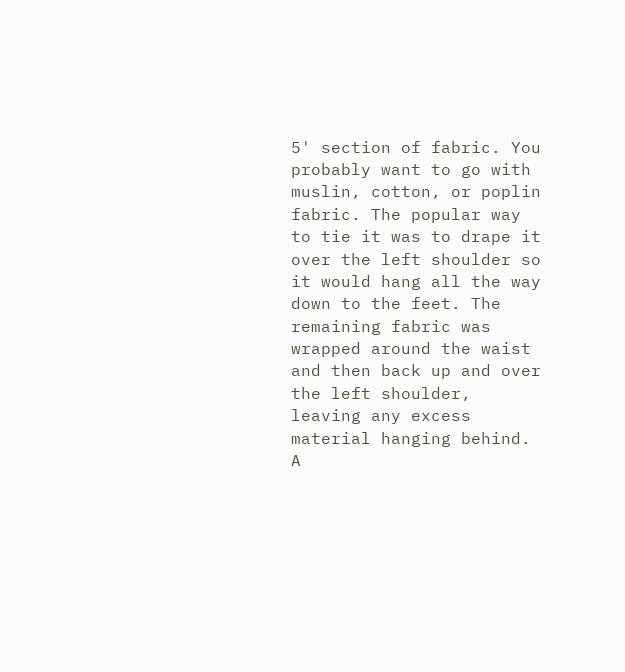5' section of fabric. You probably want to go with muslin, cotton, or poplin fabric. The popular way to tie it was to drape it over the left shoulder so it would hang all the way down to the feet. The remaining fabric was wrapped around the waist and then back up and over the left shoulder, leaving any excess material hanging behind. A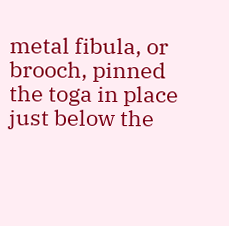metal fibula, or brooch, pinned the toga in place just below the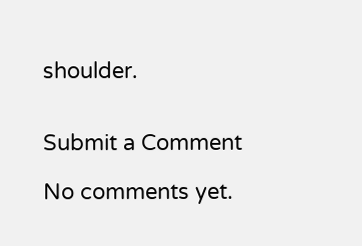shoulder.


Submit a Comment

No comments yet.